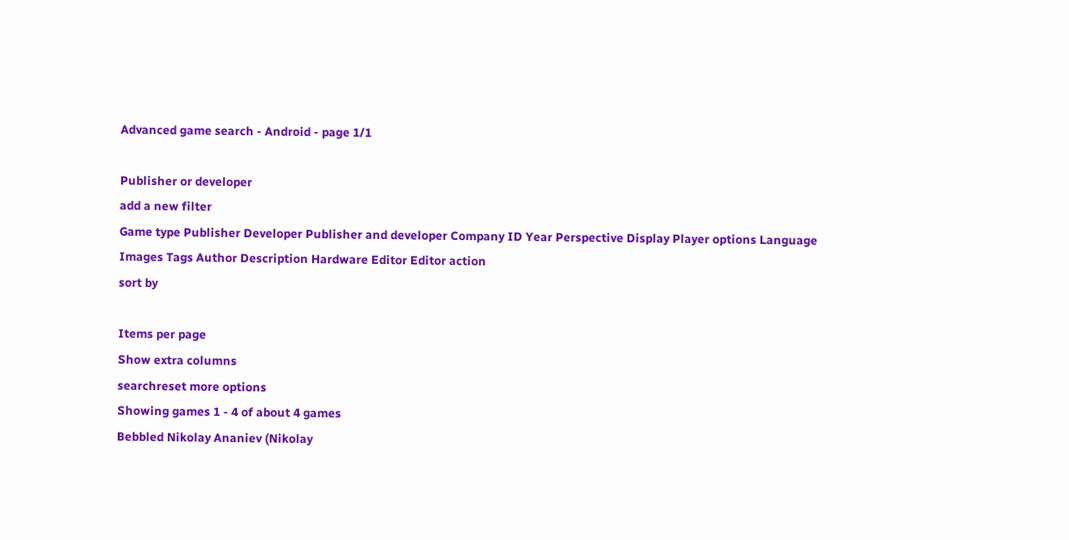Advanced game search - Android - page 1/1

Publisher or developer
add a new filter
Game type Publisher Developer Publisher and developer Company ID Year Perspective Display Player options Language Images Tags Author Description Hardware Editor Editor action
sort by

Items per page
Show extra columns
searchreset more options
Showing games 1 - 4 of about 4 games
Bebbled Nikolay Ananiev (Nikolay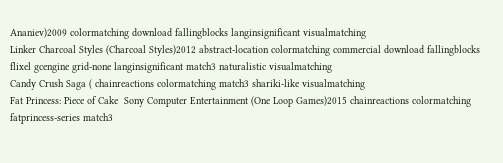Ananiev)2009 colormatching download fallingblocks langinsignificant visualmatching
Linker Charcoal Styles (Charcoal Styles)2012 abstract-location colormatching commercial download fallingblocks flixel gcengine grid-none langinsignificant match3 naturalistic visualmatching
Candy Crush Saga ( chainreactions colormatching match3 shariki-like visualmatching
Fat Princess: Piece of Cake  Sony Computer Entertainment (One Loop Games)2015 chainreactions colormatching fatprincess-series match3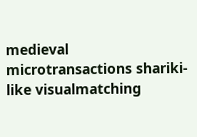medieval microtransactions shariki-like visualmatching